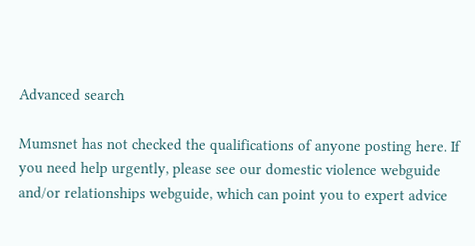Advanced search

Mumsnet has not checked the qualifications of anyone posting here. If you need help urgently, please see our domestic violence webguide and/or relationships webguide, which can point you to expert advice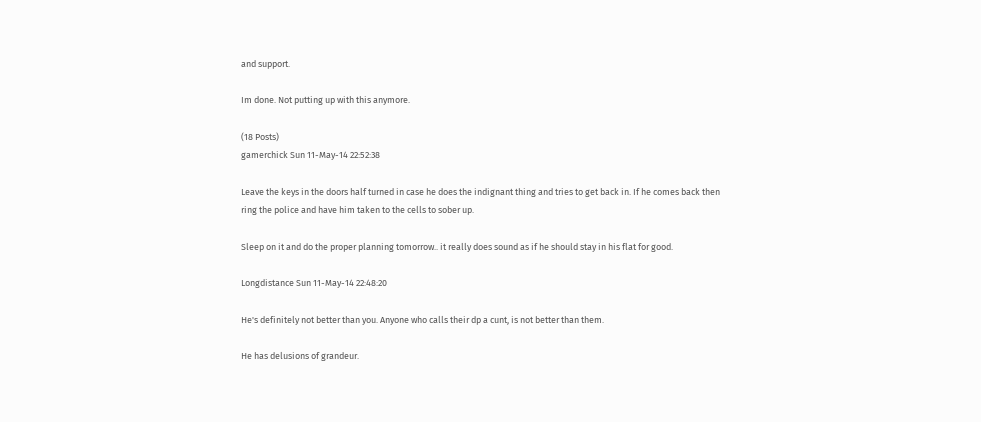and support.

Im done. Not putting up with this anymore.

(18 Posts)
gamerchick Sun 11-May-14 22:52:38

Leave the keys in the doors half turned in case he does the indignant thing and tries to get back in. If he comes back then ring the police and have him taken to the cells to sober up.

Sleep on it and do the proper planning tomorrow.. it really does sound as if he should stay in his flat for good.

Longdistance Sun 11-May-14 22:48:20

He's definitely not better than you. Anyone who calls their dp a cunt, is not better than them.

He has delusions of grandeur.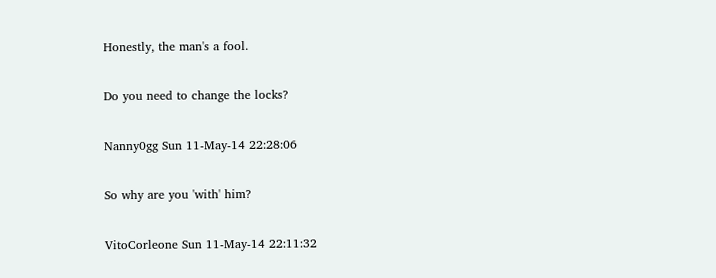Honestly, the man's a fool.

Do you need to change the locks?

Nanny0gg Sun 11-May-14 22:28:06

So why are you 'with' him?

VitoCorleone Sun 11-May-14 22:11:32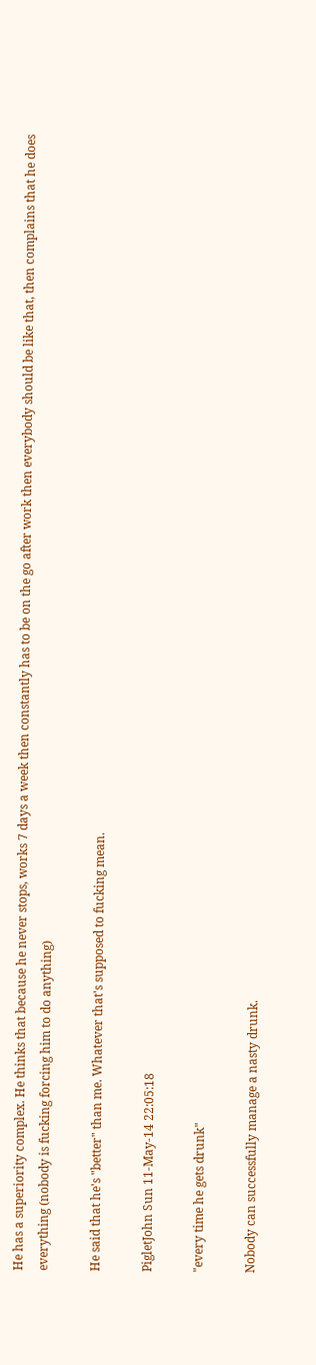He has a superiority complex. He thinks that because he never stops, works 7 days a week then constantly has to be on the go after work then everybody should be like that, then complains that he does everything (nobody is fucking forcing him to do anything)

He said that he's "better" than me. Whatever that's supposed to fucking mean.

PigletJohn Sun 11-May-14 22:05:18

"every time he gets drunk"

Nobody can successfully manage a nasty drunk.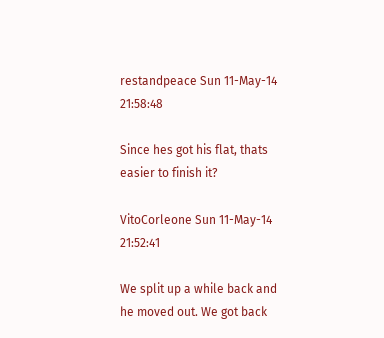restandpeace Sun 11-May-14 21:58:48

Since hes got his flat, thats easier to finish it?

VitoCorleone Sun 11-May-14 21:52:41

We split up a while back and he moved out. We got back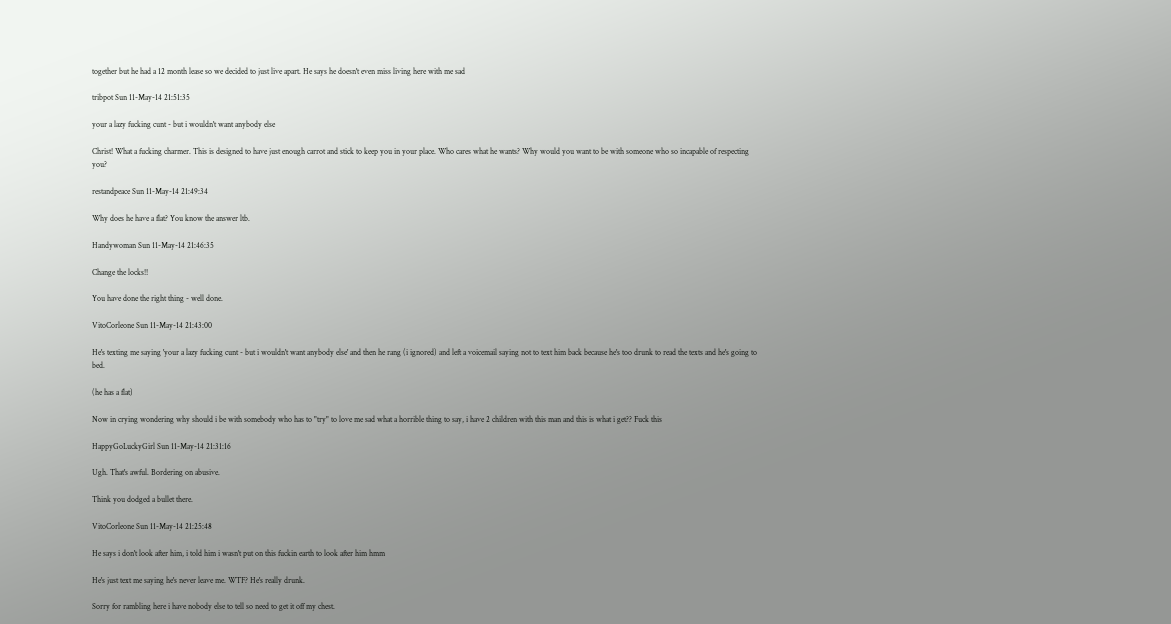together but he had a 12 month lease so we decided to just live apart. He says he doesn't even miss living here with me sad

tribpot Sun 11-May-14 21:51:35

your a lazy fucking cunt - but i wouldn't want anybody else

Christ! What a fucking charmer. This is designed to have just enough carrot and stick to keep you in your place. Who cares what he wants? Why would you want to be with someone who so incapable of respecting you?

restandpeace Sun 11-May-14 21:49:34

Why does he have a flat? You know the answer ltb.

Handywoman Sun 11-May-14 21:46:35

Change the locks!!

You have done the right thing - well done.

VitoCorleone Sun 11-May-14 21:43:00

He's texting me saying 'your a lazy fucking cunt - but i wouldn't want anybody else' and then he rang (i ignored) and left a voicemail saying not to text him back because he's too drunk to read the texts and he's going to bed.

(he has a flat)

Now in crying wondering why should i be with somebody who has to "try" to love me sad what a horrible thing to say, i have 2 children with this man and this is what i get?? Fuck this

HappyGoLuckyGirl Sun 11-May-14 21:31:16

Ugh. That's awful. Bordering on abusive.

Think you dodged a bullet there.

VitoCorleone Sun 11-May-14 21:25:48

He says i don't look after him, i told him i wasn't put on this fuckin earth to look after him hmm

He's just text me saying he's never leave me. WTF? He's really drunk.

Sorry for rambling here i have nobody else to tell so need to get it off my chest.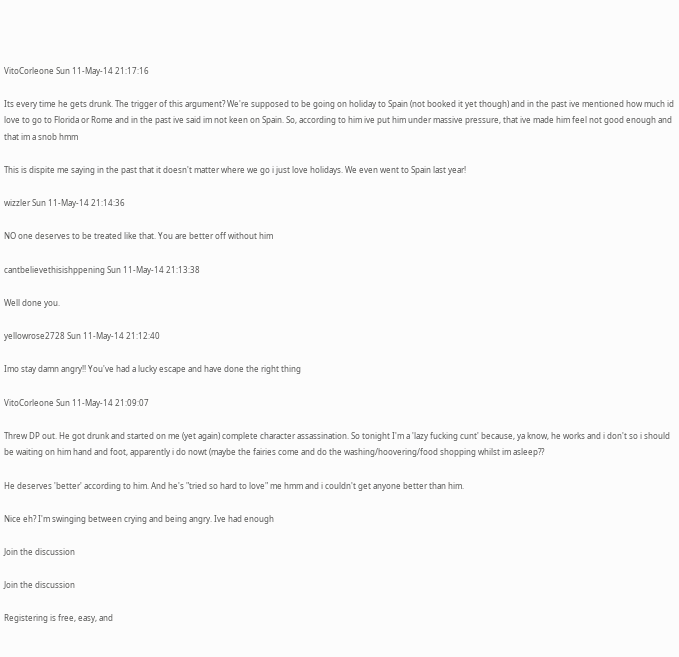VitoCorleone Sun 11-May-14 21:17:16

Its every time he gets drunk. The trigger of this argument? We're supposed to be going on holiday to Spain (not booked it yet though) and in the past ive mentioned how much id love to go to Florida or Rome and in the past ive said im not keen on Spain. So, according to him ive put him under massive pressure, that ive made him feel not good enough and that im a snob hmm

This is dispite me saying in the past that it doesn't matter where we go i just love holidays. We even went to Spain last year!

wizzler Sun 11-May-14 21:14:36

NO one deserves to be treated like that. You are better off without him

cantbelievethisishppening Sun 11-May-14 21:13:38

Well done you.

yellowrose2728 Sun 11-May-14 21:12:40

Imo stay damn angry!! You've had a lucky escape and have done the right thing

VitoCorleone Sun 11-May-14 21:09:07

Threw DP out. He got drunk and started on me (yet again) complete character assassination. So tonight I'm a 'lazy fucking cunt' because, ya know, he works and i don't so i should be waiting on him hand and foot, apparently i do nowt (maybe the fairies come and do the washing/hoovering/food shopping whilst im asleep??

He deserves 'better' according to him. And he's "tried so hard to love" me hmm and i couldn't get anyone better than him.

Nice eh? I'm swinging between crying and being angry. Ive had enough

Join the discussion

Join the discussion

Registering is free, easy, and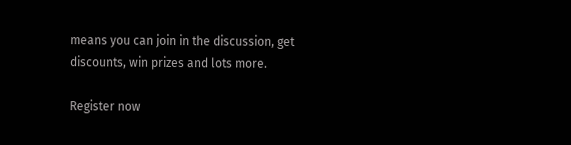means you can join in the discussion, get discounts, win prizes and lots more.

Register now